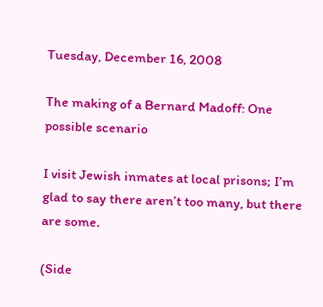Tuesday, December 16, 2008

The making of a Bernard Madoff: One possible scenario

I visit Jewish inmates at local prisons; I’m glad to say there aren’t too many, but there are some.

(Side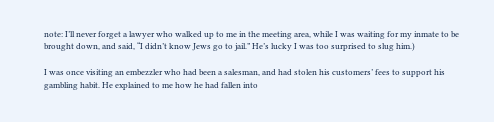note: I’ll never forget a lawyer who walked up to me in the meeting area, while I was waiting for my inmate to be brought down, and said, “I didn’t know Jews go to jail.” He’s lucky I was too surprised to slug him.)

I was once visiting an embezzler who had been a salesman, and had stolen his customers’ fees to support his gambling habit. He explained to me how he had fallen into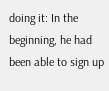doing it: In the beginning, he had been able to sign up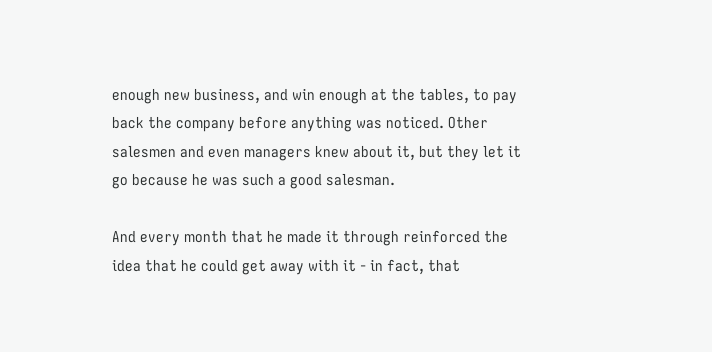enough new business, and win enough at the tables, to pay back the company before anything was noticed. Other salesmen and even managers knew about it, but they let it go because he was such a good salesman.

And every month that he made it through reinforced the idea that he could get away with it - in fact, that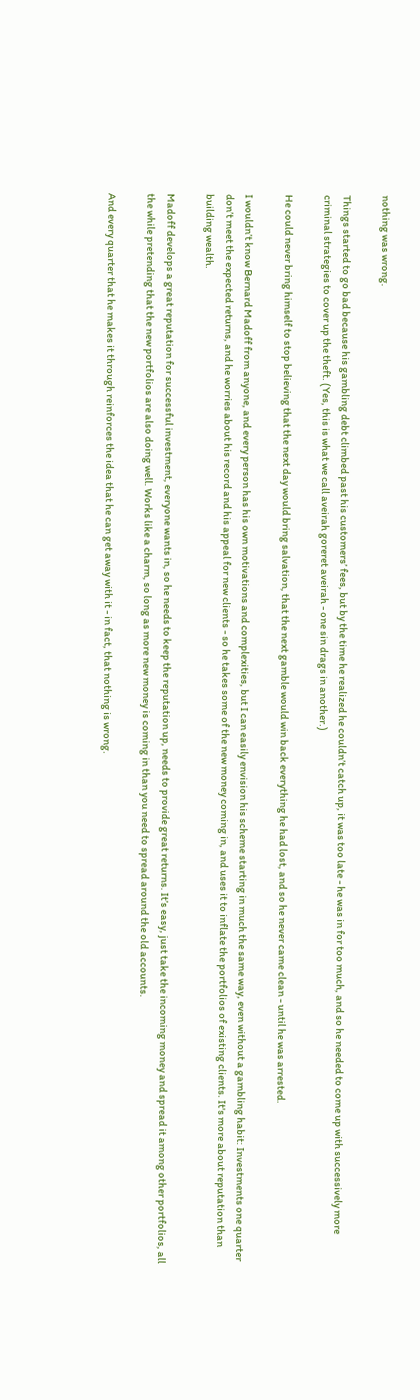nothing was wrong.

Things started to go bad because his gambling debt climbed past his customers’ fees, but by the time he realized he couldn’t catch up, it was too late - he was in for too much, and so he needed to come up with successively more criminal strategies to cover up the theft. (Yes, this is what we call aveirah goreret aveirah - one sin drags in another.)

He could never bring himself to stop believing that the next day would bring salvation, that the next gamble would win back everything he had lost, and so he never came clean - until he was arrested.

I wouldn’t know Bernard Madoff from anyone, and every person has his own motivations and complexities, but I can easily envision his scheme starting in much the same way, even without a gambling habit: Investments one quarter don’t meet the expected returns, and he worries about his record and his appeal for new clients - so he takes some of the new money coming in, and uses it to inflate the portfolios of existing clients. It's more about reputation than building wealth.

Madoff develops a great reputation for successful investment, everyone wants in, so he needs to keep the reputation up, needs to provide great returns. It’s easy, just take the incoming money and spread it among other portfolios, all the while pretending that the new portfolios are also doing well. Works like a charm, so long as more new money is coming in than you need to spread around the old accounts.

And every quarter that he makes it through reinforces the idea that he can get away with it - in fact, that nothing is wrong.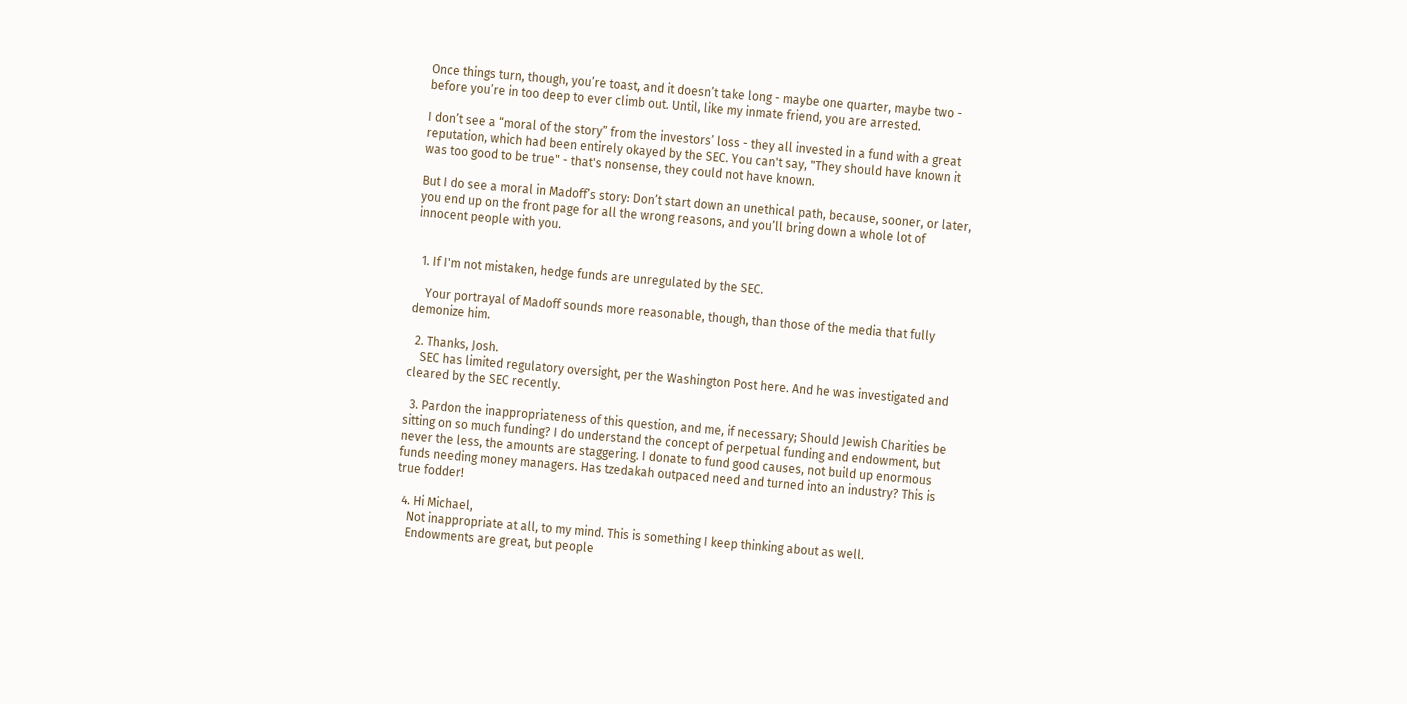Once things turn, though, you’re toast, and it doesn’t take long - maybe one quarter, maybe two - before you’re in too deep to ever climb out. Until, like my inmate friend, you are arrested.

I don’t see a “moral of the story” from the investors’ loss - they all invested in a fund with a great reputation, which had been entirely okayed by the SEC. You can't say, "They should have known it was too good to be true" - that's nonsense, they could not have known.

But I do see a moral in Madoff’s story: Don’t start down an unethical path, because, sooner, or later, you end up on the front page for all the wrong reasons, and you’ll bring down a whole lot of innocent people with you.


  1. If I'm not mistaken, hedge funds are unregulated by the SEC.

    Your portrayal of Madoff sounds more reasonable, though, than those of the media that fully demonize him.

  2. Thanks, Josh.
    SEC has limited regulatory oversight, per the Washington Post here. And he was investigated and cleared by the SEC recently.

  3. Pardon the inappropriateness of this question, and me, if necessary; Should Jewish Charities be sitting on so much funding? I do understand the concept of perpetual funding and endowment, but never the less, the amounts are staggering. I donate to fund good causes, not build up enormous funds needing money managers. Has tzedakah outpaced need and turned into an industry? This is true fodder!

  4. Hi Michael,
    Not inappropriate at all, to my mind. This is something I keep thinking about as well.
    Endowments are great, but people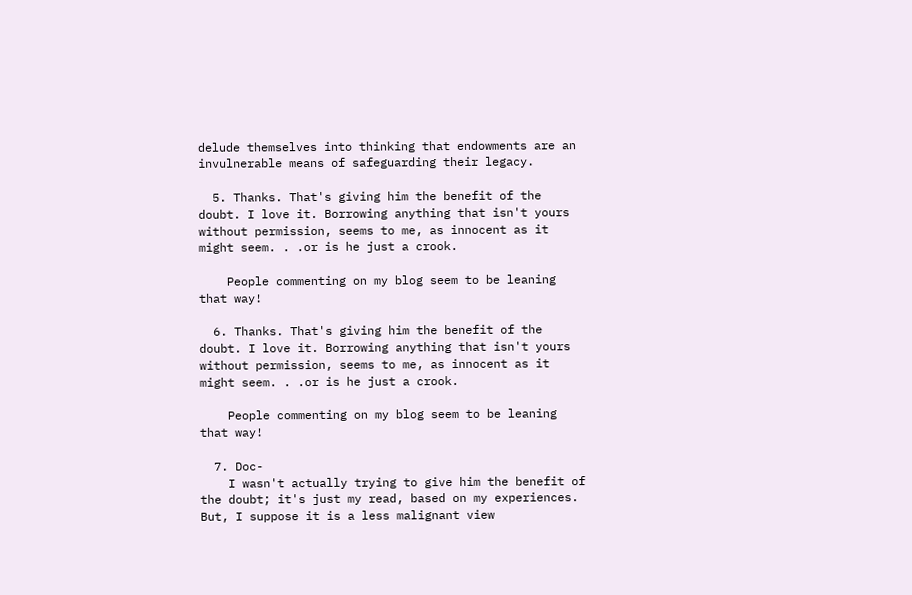delude themselves into thinking that endowments are an invulnerable means of safeguarding their legacy.

  5. Thanks. That's giving him the benefit of the doubt. I love it. Borrowing anything that isn't yours without permission, seems to me, as innocent as it might seem. . .or is he just a crook.

    People commenting on my blog seem to be leaning that way!

  6. Thanks. That's giving him the benefit of the doubt. I love it. Borrowing anything that isn't yours without permission, seems to me, as innocent as it might seem. . .or is he just a crook.

    People commenting on my blog seem to be leaning that way!

  7. Doc-
    I wasn't actually trying to give him the benefit of the doubt; it's just my read, based on my experiences. But, I suppose it is a less malignant view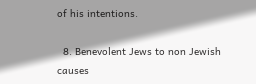of his intentions.

  8. Benevolent Jews to non Jewish causes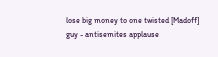lose big money to one twisted [Madoff] guy - antisemites applause